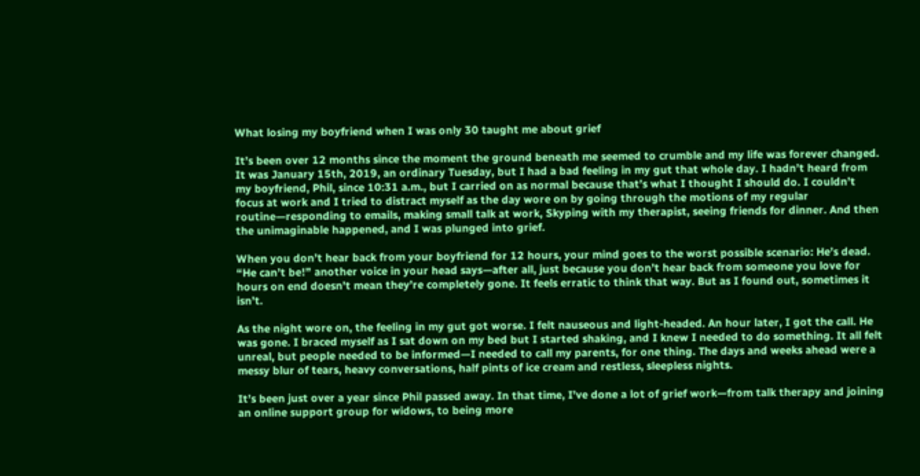What losing my boyfriend when I was only 30 taught me about grief

It’s been over 12 months since the moment the ground beneath me seemed to crumble and my life was forever changed. It was January 15th, 2019, an ordinary Tuesday, but I had a bad feeling in my gut that whole day. I hadn’t heard from my boyfriend, Phil, since 10:31 a.m., but I carried on as normal because that’s what I thought I should do. I couldn’t focus at work and I tried to distract myself as the day wore on by going through the motions of my regular routine—responding to emails, making small talk at work, Skyping with my therapist, seeing friends for dinner. And then the unimaginable happened, and I was plunged into grief.

When you don’t hear back from your boyfriend for 12 hours, your mind goes to the worst possible scenario: He’s dead. “He can’t be!” another voice in your head says—after all, just because you don’t hear back from someone you love for hours on end doesn’t mean they’re completely gone. It feels erratic to think that way. But as I found out, sometimes it isn’t.

As the night wore on, the feeling in my gut got worse. I felt nauseous and light-headed. An hour later, I got the call. He was gone. I braced myself as I sat down on my bed but I started shaking, and I knew I needed to do something. It all felt unreal, but people needed to be informed—I needed to call my parents, for one thing. The days and weeks ahead were a messy blur of tears, heavy conversations, half pints of ice cream and restless, sleepless nights.

It’s been just over a year since Phil passed away. In that time, I’ve done a lot of grief work—from talk therapy and joining an online support group for widows, to being more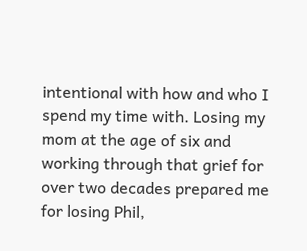intentional with how and who I spend my time with. Losing my mom at the age of six and working through that grief for over two decades prepared me for losing Phil,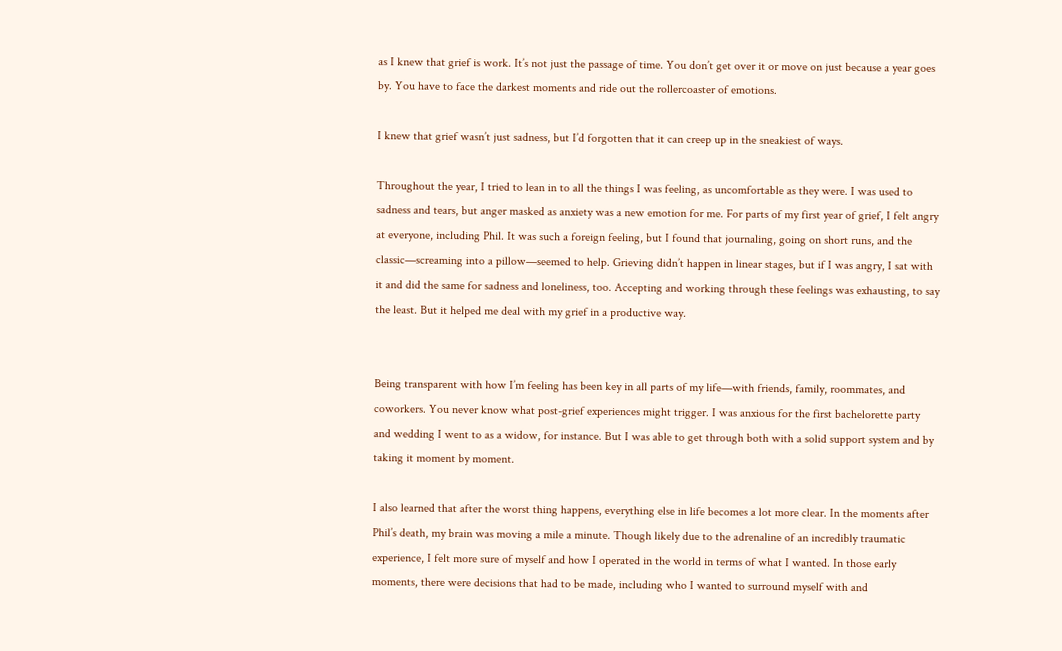as I knew that grief is work. It’s not just the passage of time. You don’t get over it or move on just because a year goes by. You have to face the darkest moments and ride out the rollercoaster of emotions.

I knew that grief wasn’t just sadness, but I’d forgotten that it can creep up in the sneakiest of ways.

Throughout the year, I tried to lean in to all the things I was feeling, as uncomfortable as they were. I was used to sadness and tears, but anger masked as anxiety was a new emotion for me. For parts of my first year of grief, I felt angry at everyone, including Phil. It was such a foreign feeling, but I found that journaling, going on short runs, and the classic—screaming into a pillow—seemed to help. Grieving didn’t happen in linear stages, but if I was angry, I sat with it and did the same for sadness and loneliness, too. Accepting and working through these feelings was exhausting, to say the least. But it helped me deal with my grief in a productive way.


Being transparent with how I’m feeling has been key in all parts of my life—with friends, family, roommates, and coworkers. You never know what post-grief experiences might trigger. I was anxious for the first bachelorette party and wedding I went to as a widow, for instance. But I was able to get through both with a solid support system and by taking it moment by moment.

I also learned that after the worst thing happens, everything else in life becomes a lot more clear. In the moments after Phil’s death, my brain was moving a mile a minute. Though likely due to the adrenaline of an incredibly traumatic experience, I felt more sure of myself and how I operated in the world in terms of what I wanted. In those early moments, there were decisions that had to be made, including who I wanted to surround myself with and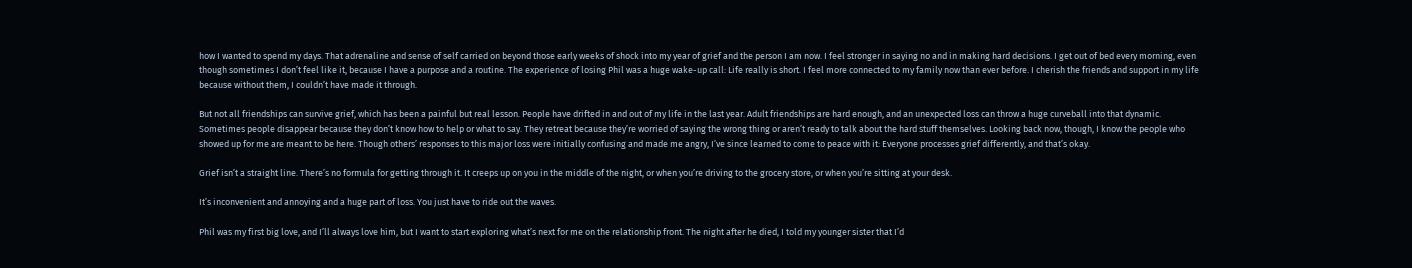how I wanted to spend my days. That adrenaline and sense of self carried on beyond those early weeks of shock into my year of grief and the person I am now. I feel stronger in saying no and in making hard decisions. I get out of bed every morning, even though sometimes I don’t feel like it, because I have a purpose and a routine. The experience of losing Phil was a huge wake-up call: Life really is short. I feel more connected to my family now than ever before. I cherish the friends and support in my life because without them, I couldn’t have made it through.

But not all friendships can survive grief, which has been a painful but real lesson. People have drifted in and out of my life in the last year. Adult friendships are hard enough, and an unexpected loss can throw a huge curveball into that dynamic. Sometimes people disappear because they don’t know how to help or what to say. They retreat because they’re worried of saying the wrong thing or aren’t ready to talk about the hard stuff themselves. Looking back now, though, I know the people who showed up for me are meant to be here. Though others’ responses to this major loss were initially confusing and made me angry, I’ve since learned to come to peace with it: Everyone processes grief differently, and that’s okay.

Grief isn’t a straight line. There’s no formula for getting through it. It creeps up on you in the middle of the night, or when you’re driving to the grocery store, or when you’re sitting at your desk.

It’s inconvenient and annoying and a huge part of loss. You just have to ride out the waves.

Phil was my first big love, and I’ll always love him, but I want to start exploring what’s next for me on the relationship front. The night after he died, I told my younger sister that I’d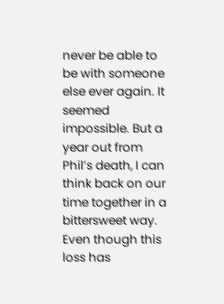never be able to be with someone else ever again. It seemed impossible. But a year out from Phil’s death, I can think back on our time together in a bittersweet way. Even though this loss has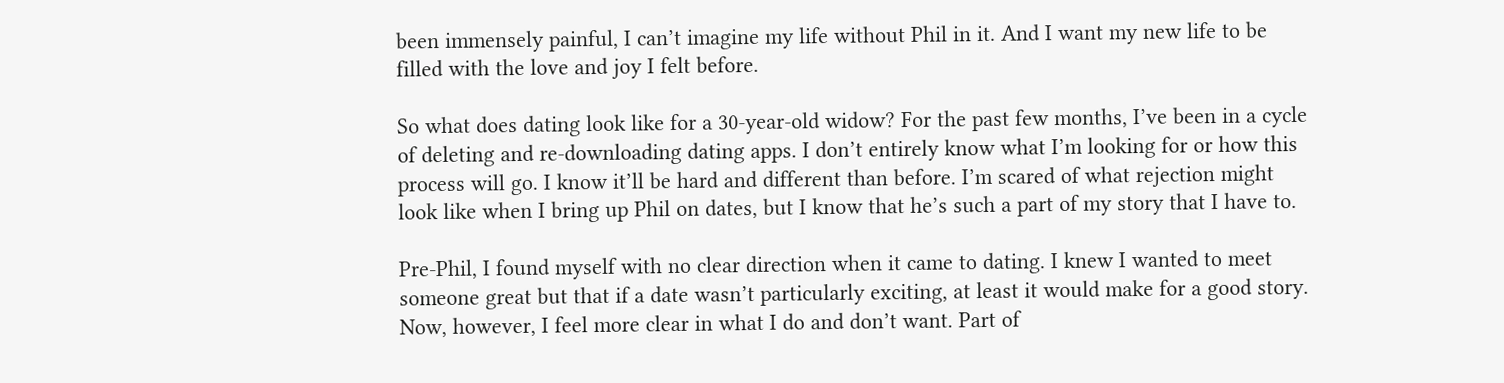been immensely painful, I can’t imagine my life without Phil in it. And I want my new life to be filled with the love and joy I felt before.

So what does dating look like for a 30-year-old widow? For the past few months, I’ve been in a cycle of deleting and re-downloading dating apps. I don’t entirely know what I’m looking for or how this process will go. I know it’ll be hard and different than before. I’m scared of what rejection might look like when I bring up Phil on dates, but I know that he’s such a part of my story that I have to.

Pre-Phil, I found myself with no clear direction when it came to dating. I knew I wanted to meet someone great but that if a date wasn’t particularly exciting, at least it would make for a good story. Now, however, I feel more clear in what I do and don’t want. Part of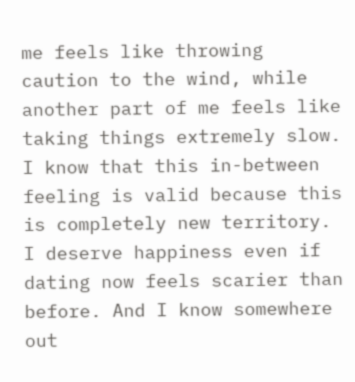me feels like throwing caution to the wind, while another part of me feels like taking things extremely slow. I know that this in-between feeling is valid because this is completely new territory. I deserve happiness even if dating now feels scarier than before. And I know somewhere out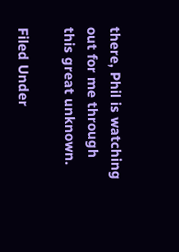there, Phil is watching out for me through this great unknown.

Filed Under